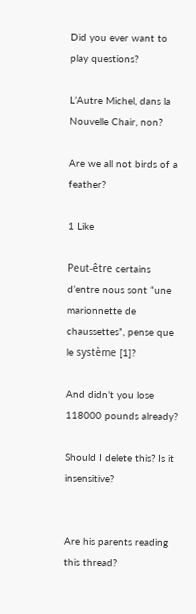Did you ever want to play questions?

L’Autre Michel, dans la Nouvelle Chair, non?

Are we all not birds of a feather?

1 Like

Peut-être certains d’entre nous sont “une marionnette de chaussettes”, pense que le système [1]?

And didn’t you lose 118000 pounds already?

Should I delete this? Is it insensitive?


Are his parents reading this thread?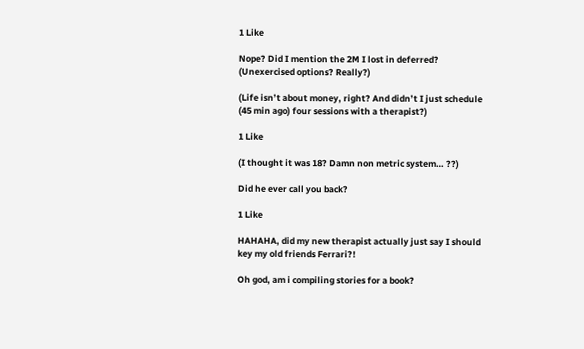1 Like

Nope? Did I mention the 2M I lost in deferred? (Unexercised options? Really?)

(Life isn’t about money, right? And didn’t I just schedule (45 min ago) four sessions with a therapist?)

1 Like

(I thought it was 18? Damn non metric system… ??)

Did he ever call you back?

1 Like

HAHAHA, did my new therapist actually just say I should key my old friends Ferrari?!

Oh god, am i compiling stories for a book?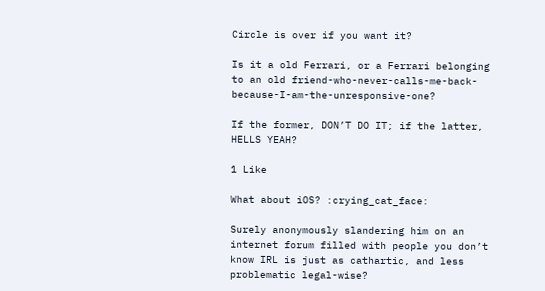Circle is over if you want it?

Is it a old Ferrari, or a Ferrari belonging to an old friend-who-never-calls-me-back-because-I-am-the-unresponsive-one?

If the former, DON’T DO IT; if the latter, HELLS YEAH?

1 Like

What about iOS? :crying_cat_face:

Surely anonymously slandering him on an internet forum filled with people you don’t know IRL is just as cathartic, and less problematic legal-wise?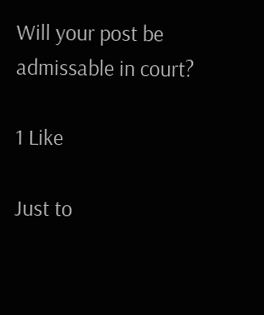Will your post be admissable in court?

1 Like

Just to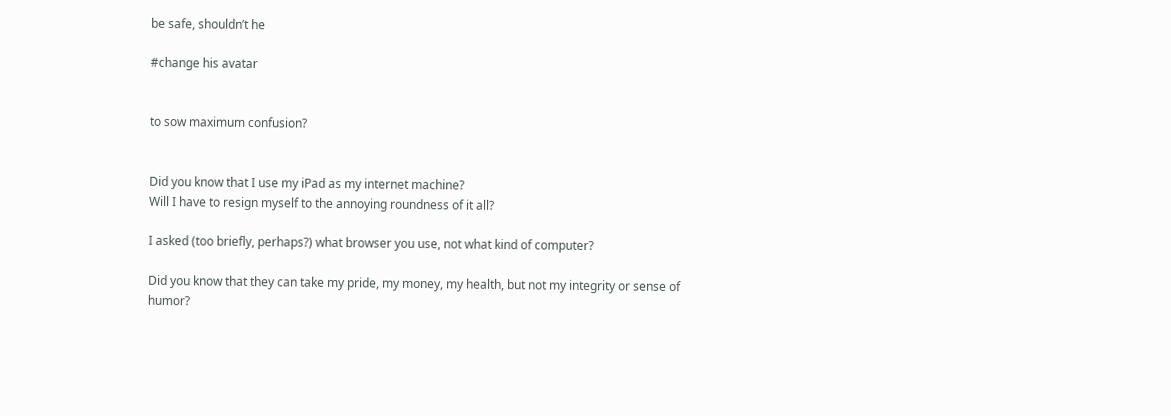be safe, shouldn’t he

#change his avatar


to sow maximum confusion?


Did you know that I use my iPad as my internet machine?
Will I have to resign myself to the annoying roundness of it all?

I asked (too briefly, perhaps?) what browser you use, not what kind of computer?

Did you know that they can take my pride, my money, my health, but not my integrity or sense of humor?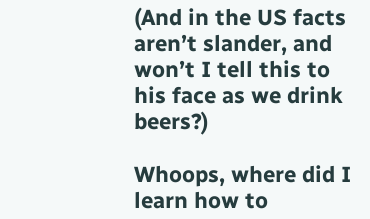(And in the US facts aren’t slander, and won’t I tell this to his face as we drink beers?)

Whoops, where did I learn how to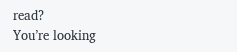read?
You’re looking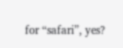for “safari”, yes?